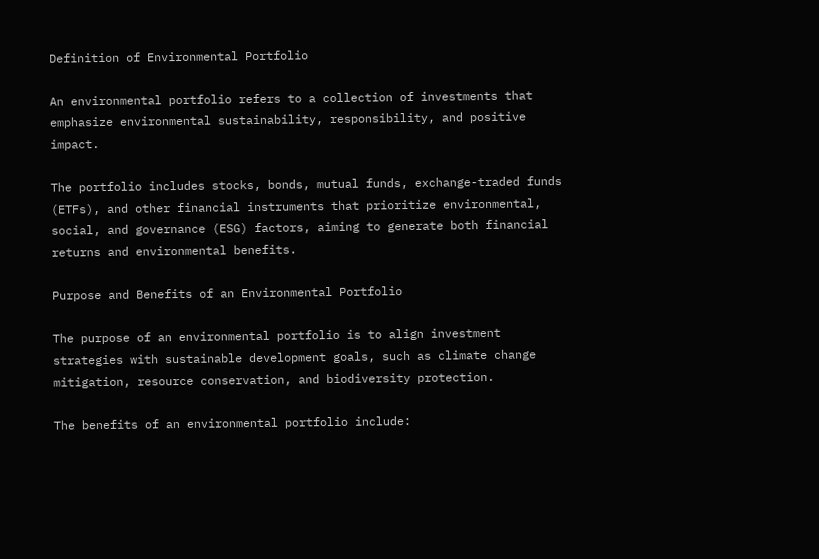Definition of Environmental Portfolio

An environmental portfolio refers to a collection of investments that emphasize environmental sustainability, responsibility, and positive impact.

The portfolio includes stocks, bonds, mutual funds, exchange-traded funds (ETFs), and other financial instruments that prioritize environmental, social, and governance (ESG) factors, aiming to generate both financial returns and environmental benefits.

Purpose and Benefits of an Environmental Portfolio

The purpose of an environmental portfolio is to align investment strategies with sustainable development goals, such as climate change mitigation, resource conservation, and biodiversity protection.

The benefits of an environmental portfolio include: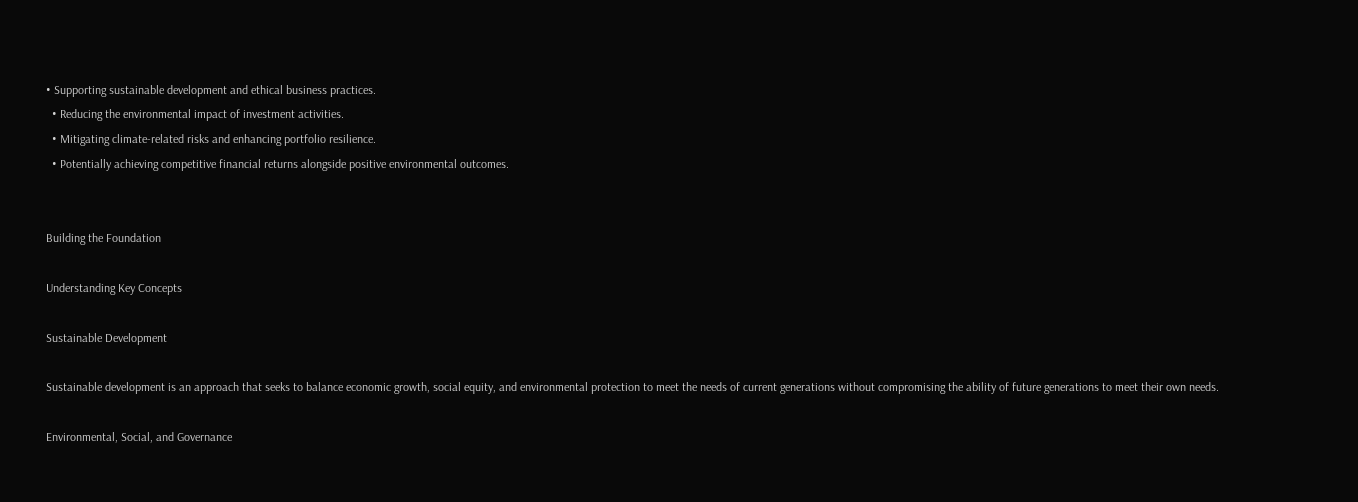• Supporting sustainable development and ethical business practices.
  • Reducing the environmental impact of investment activities.
  • Mitigating climate-related risks and enhancing portfolio resilience.
  • Potentially achieving competitive financial returns alongside positive environmental outcomes.


Building the Foundation

Understanding Key Concepts

Sustainable Development

Sustainable development is an approach that seeks to balance economic growth, social equity, and environmental protection to meet the needs of current generations without compromising the ability of future generations to meet their own needs.

Environmental, Social, and Governance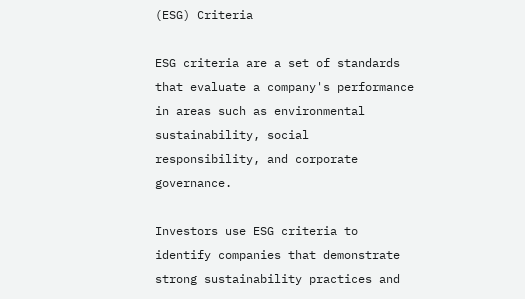(ESG) Criteria

ESG criteria are a set of standards that evaluate a company's performance in areas such as environmental sustainability, social responsibility, and corporate governance.

Investors use ESG criteria to identify companies that demonstrate strong sustainability practices and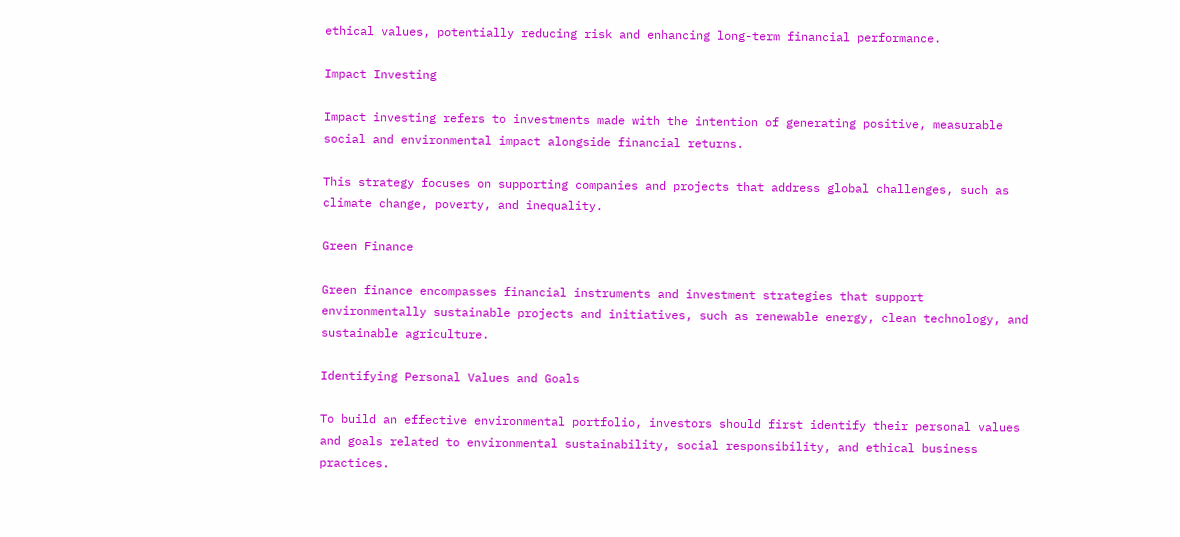ethical values, potentially reducing risk and enhancing long-term financial performance.

Impact Investing

Impact investing refers to investments made with the intention of generating positive, measurable social and environmental impact alongside financial returns.

This strategy focuses on supporting companies and projects that address global challenges, such as climate change, poverty, and inequality.

Green Finance

Green finance encompasses financial instruments and investment strategies that support environmentally sustainable projects and initiatives, such as renewable energy, clean technology, and sustainable agriculture.

Identifying Personal Values and Goals

To build an effective environmental portfolio, investors should first identify their personal values and goals related to environmental sustainability, social responsibility, and ethical business practices.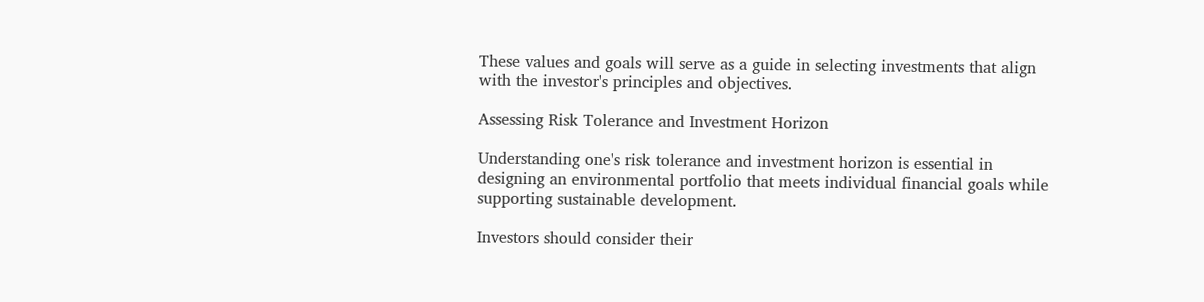These values and goals will serve as a guide in selecting investments that align with the investor's principles and objectives.

Assessing Risk Tolerance and Investment Horizon

Understanding one's risk tolerance and investment horizon is essential in designing an environmental portfolio that meets individual financial goals while supporting sustainable development.

Investors should consider their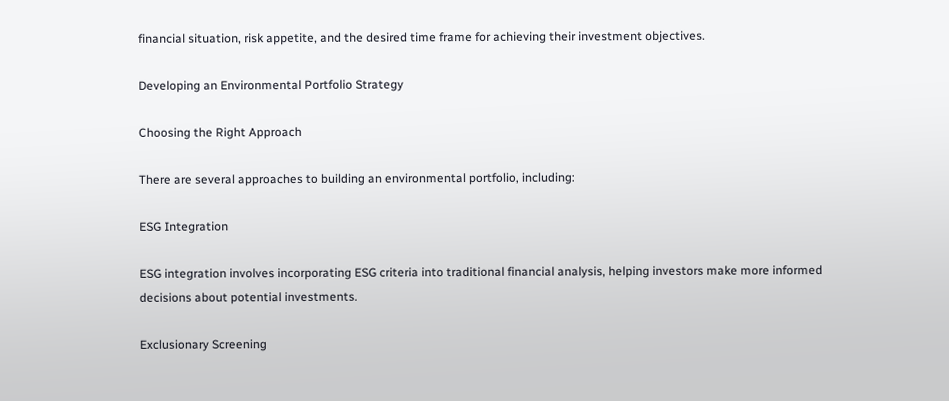financial situation, risk appetite, and the desired time frame for achieving their investment objectives.

Developing an Environmental Portfolio Strategy

Choosing the Right Approach

There are several approaches to building an environmental portfolio, including:

ESG Integration

ESG integration involves incorporating ESG criteria into traditional financial analysis, helping investors make more informed decisions about potential investments.

Exclusionary Screening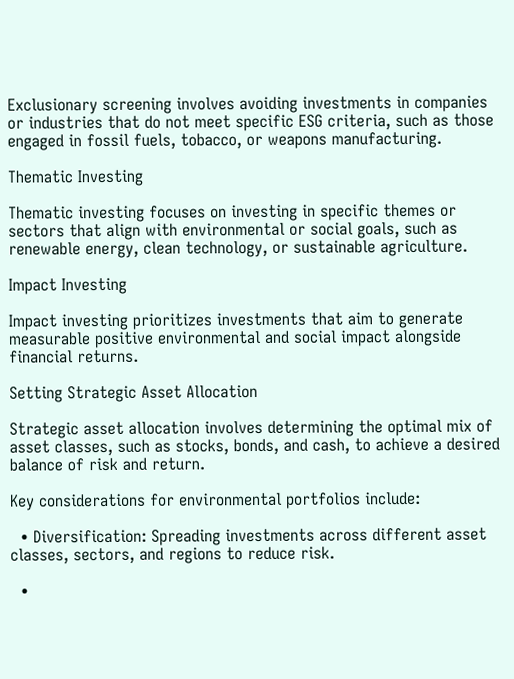Exclusionary screening involves avoiding investments in companies or industries that do not meet specific ESG criteria, such as those engaged in fossil fuels, tobacco, or weapons manufacturing.

Thematic Investing

Thematic investing focuses on investing in specific themes or sectors that align with environmental or social goals, such as renewable energy, clean technology, or sustainable agriculture.

Impact Investing

Impact investing prioritizes investments that aim to generate measurable positive environmental and social impact alongside financial returns.

Setting Strategic Asset Allocation

Strategic asset allocation involves determining the optimal mix of asset classes, such as stocks, bonds, and cash, to achieve a desired balance of risk and return.

Key considerations for environmental portfolios include:

  • Diversification: Spreading investments across different asset classes, sectors, and regions to reduce risk.

  •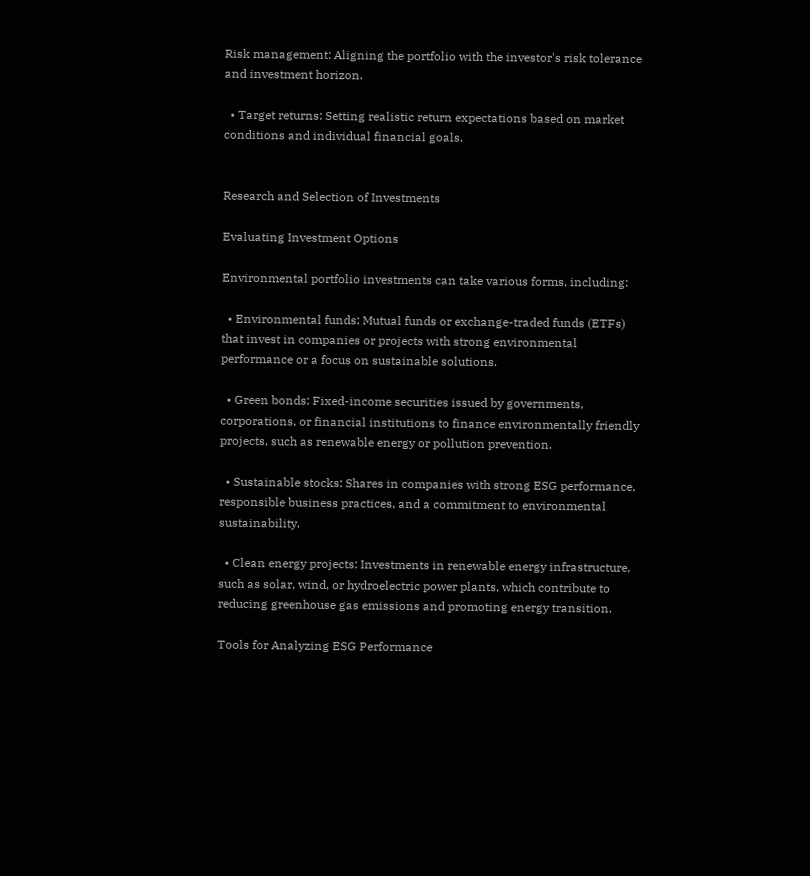Risk management: Aligning the portfolio with the investor's risk tolerance and investment horizon.

  • Target returns: Setting realistic return expectations based on market conditions and individual financial goals.


Research and Selection of Investments

Evaluating Investment Options

Environmental portfolio investments can take various forms, including:

  • Environmental funds: Mutual funds or exchange-traded funds (ETFs) that invest in companies or projects with strong environmental performance or a focus on sustainable solutions.

  • Green bonds: Fixed-income securities issued by governments, corporations, or financial institutions to finance environmentally friendly projects, such as renewable energy or pollution prevention.

  • Sustainable stocks: Shares in companies with strong ESG performance, responsible business practices, and a commitment to environmental sustainability.

  • Clean energy projects: Investments in renewable energy infrastructure, such as solar, wind, or hydroelectric power plants, which contribute to reducing greenhouse gas emissions and promoting energy transition.

Tools for Analyzing ESG Performance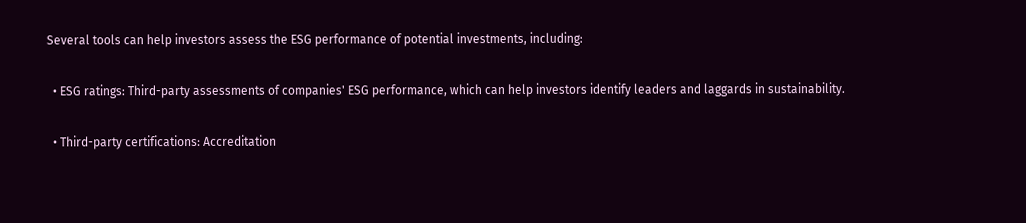Several tools can help investors assess the ESG performance of potential investments, including:

  • ESG ratings: Third-party assessments of companies' ESG performance, which can help investors identify leaders and laggards in sustainability.

  • Third-party certifications: Accreditation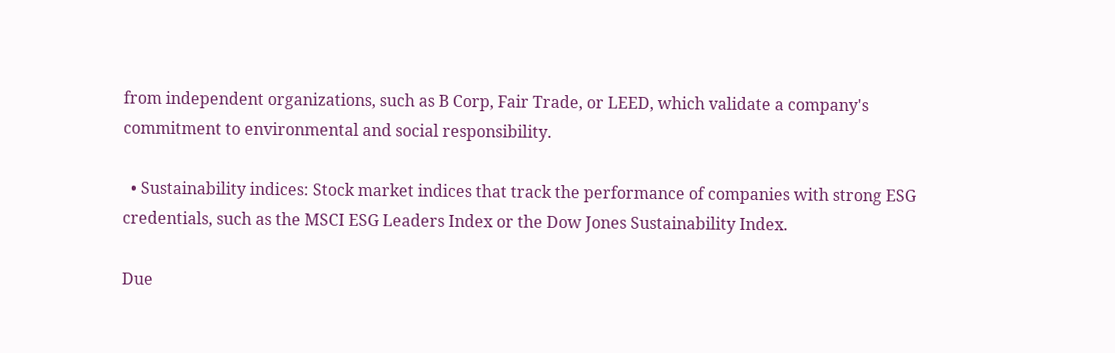from independent organizations, such as B Corp, Fair Trade, or LEED, which validate a company's commitment to environmental and social responsibility.

  • Sustainability indices: Stock market indices that track the performance of companies with strong ESG credentials, such as the MSCI ESG Leaders Index or the Dow Jones Sustainability Index.

Due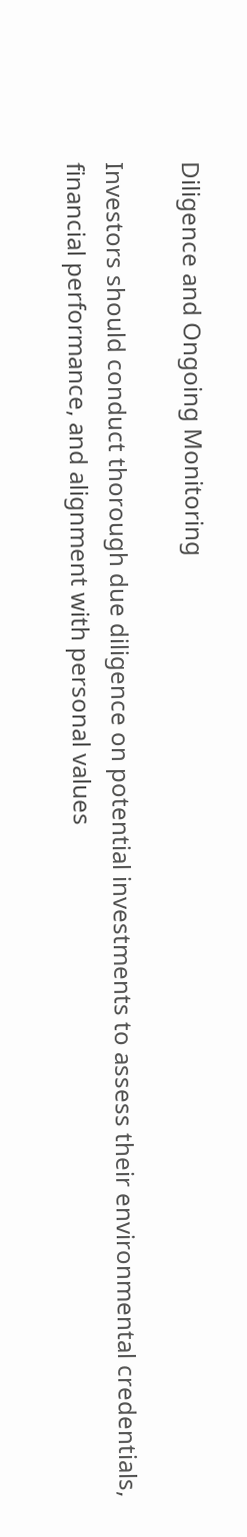Diligence and Ongoing Monitoring

Investors should conduct thorough due diligence on potential investments to assess their environmental credentials, financial performance, and alignment with personal values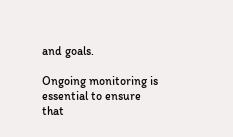and goals.

Ongoing monitoring is essential to ensure that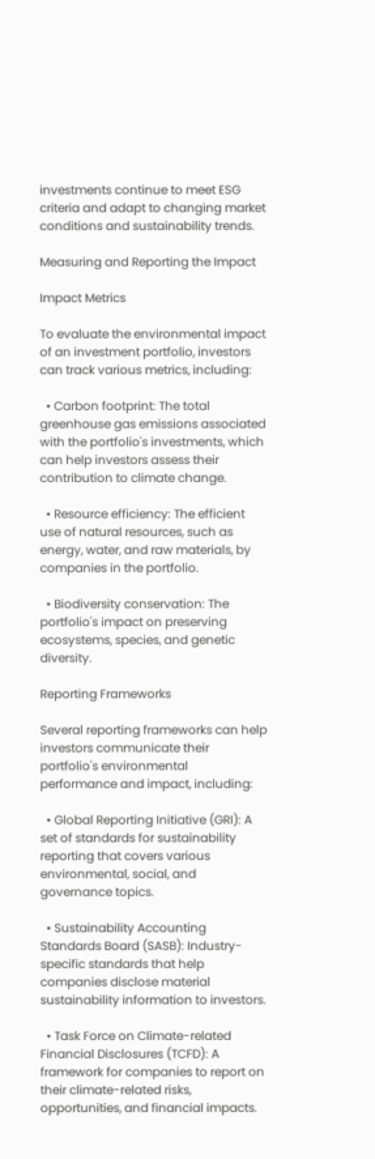investments continue to meet ESG criteria and adapt to changing market conditions and sustainability trends.

Measuring and Reporting the Impact

Impact Metrics

To evaluate the environmental impact of an investment portfolio, investors can track various metrics, including:

  • Carbon footprint: The total greenhouse gas emissions associated with the portfolio's investments, which can help investors assess their contribution to climate change.

  • Resource efficiency: The efficient use of natural resources, such as energy, water, and raw materials, by companies in the portfolio.

  • Biodiversity conservation: The portfolio's impact on preserving ecosystems, species, and genetic diversity.

Reporting Frameworks

Several reporting frameworks can help investors communicate their portfolio's environmental performance and impact, including:

  • Global Reporting Initiative (GRI): A set of standards for sustainability reporting that covers various environmental, social, and governance topics.

  • Sustainability Accounting Standards Board (SASB): Industry-specific standards that help companies disclose material sustainability information to investors.

  • Task Force on Climate-related Financial Disclosures (TCFD): A framework for companies to report on their climate-related risks, opportunities, and financial impacts.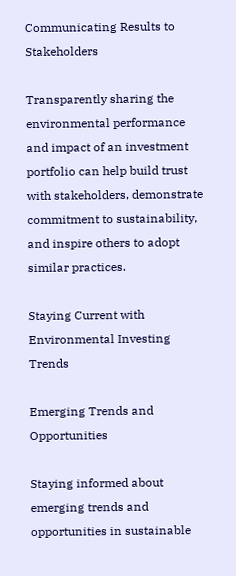Communicating Results to Stakeholders

Transparently sharing the environmental performance and impact of an investment portfolio can help build trust with stakeholders, demonstrate commitment to sustainability, and inspire others to adopt similar practices.

Staying Current with Environmental Investing Trends

Emerging Trends and Opportunities

Staying informed about emerging trends and opportunities in sustainable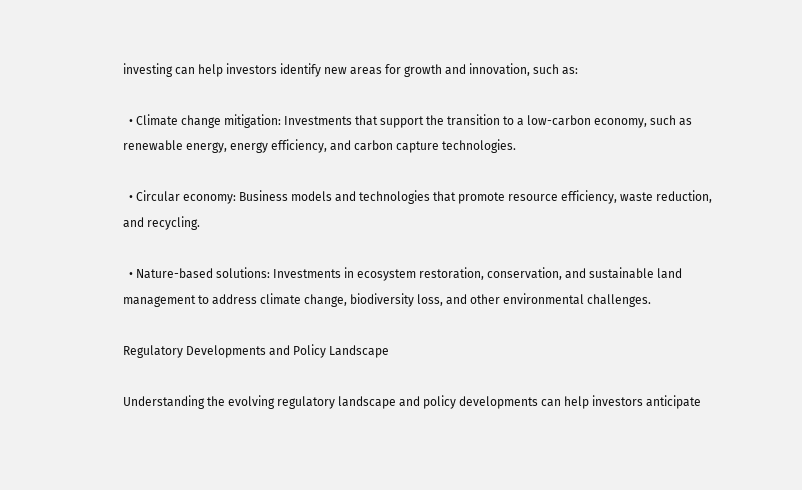investing can help investors identify new areas for growth and innovation, such as:

  • Climate change mitigation: Investments that support the transition to a low-carbon economy, such as renewable energy, energy efficiency, and carbon capture technologies.

  • Circular economy: Business models and technologies that promote resource efficiency, waste reduction, and recycling.

  • Nature-based solutions: Investments in ecosystem restoration, conservation, and sustainable land management to address climate change, biodiversity loss, and other environmental challenges.

Regulatory Developments and Policy Landscape

Understanding the evolving regulatory landscape and policy developments can help investors anticipate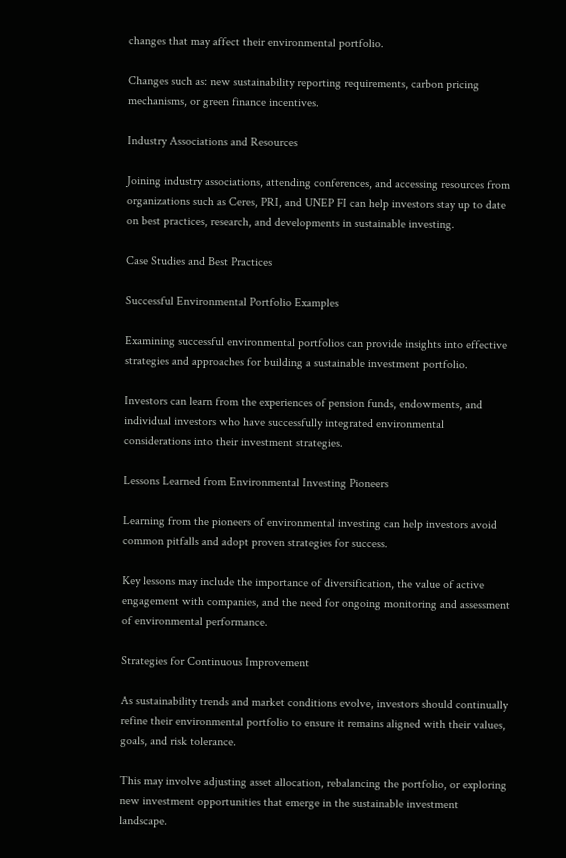changes that may affect their environmental portfolio.

Changes such as: new sustainability reporting requirements, carbon pricing mechanisms, or green finance incentives.

Industry Associations and Resources

Joining industry associations, attending conferences, and accessing resources from organizations such as Ceres, PRI, and UNEP FI can help investors stay up to date on best practices, research, and developments in sustainable investing.

Case Studies and Best Practices

Successful Environmental Portfolio Examples

Examining successful environmental portfolios can provide insights into effective strategies and approaches for building a sustainable investment portfolio.

Investors can learn from the experiences of pension funds, endowments, and individual investors who have successfully integrated environmental considerations into their investment strategies.

Lessons Learned from Environmental Investing Pioneers

Learning from the pioneers of environmental investing can help investors avoid common pitfalls and adopt proven strategies for success.

Key lessons may include the importance of diversification, the value of active engagement with companies, and the need for ongoing monitoring and assessment of environmental performance.

Strategies for Continuous Improvement

As sustainability trends and market conditions evolve, investors should continually refine their environmental portfolio to ensure it remains aligned with their values, goals, and risk tolerance.

This may involve adjusting asset allocation, rebalancing the portfolio, or exploring new investment opportunities that emerge in the sustainable investment landscape.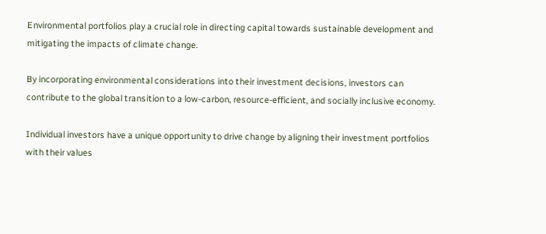Environmental portfolios play a crucial role in directing capital towards sustainable development and mitigating the impacts of climate change.

By incorporating environmental considerations into their investment decisions, investors can contribute to the global transition to a low-carbon, resource-efficient, and socially inclusive economy.

Individual investors have a unique opportunity to drive change by aligning their investment portfolios with their values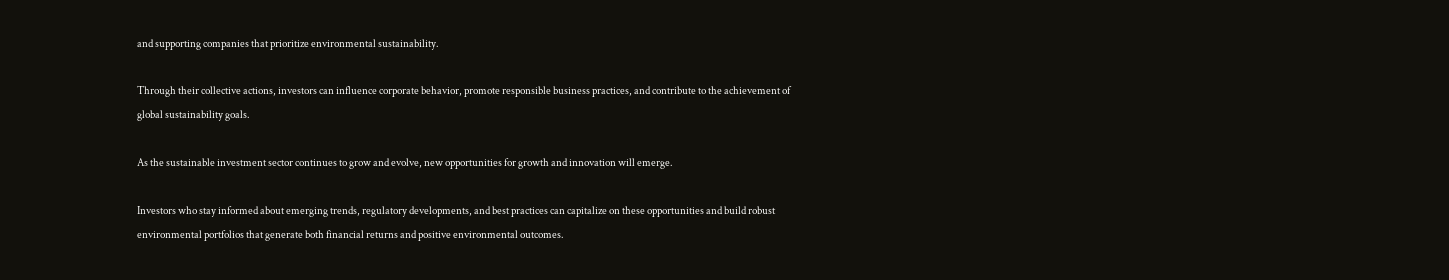and supporting companies that prioritize environmental sustainability.

Through their collective actions, investors can influence corporate behavior, promote responsible business practices, and contribute to the achievement of global sustainability goals.

As the sustainable investment sector continues to grow and evolve, new opportunities for growth and innovation will emerge.

Investors who stay informed about emerging trends, regulatory developments, and best practices can capitalize on these opportunities and build robust environmental portfolios that generate both financial returns and positive environmental outcomes.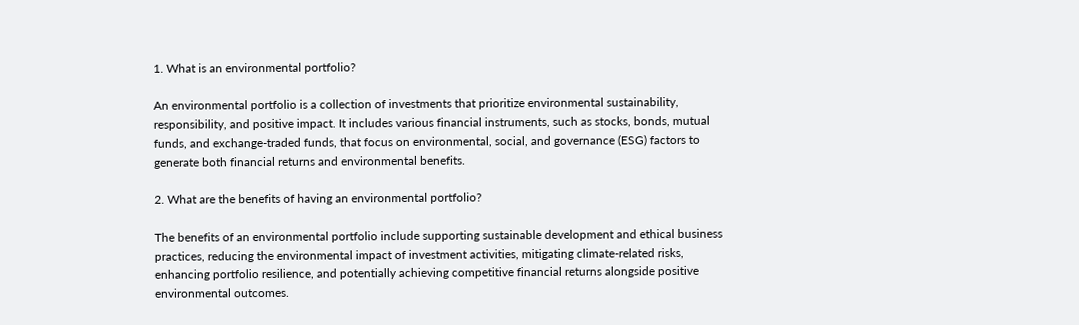1. What is an environmental portfolio?

An environmental portfolio is a collection of investments that prioritize environmental sustainability, responsibility, and positive impact. It includes various financial instruments, such as stocks, bonds, mutual funds, and exchange-traded funds, that focus on environmental, social, and governance (ESG) factors to generate both financial returns and environmental benefits.

2. What are the benefits of having an environmental portfolio?

The benefits of an environmental portfolio include supporting sustainable development and ethical business practices, reducing the environmental impact of investment activities, mitigating climate-related risks, enhancing portfolio resilience, and potentially achieving competitive financial returns alongside positive environmental outcomes.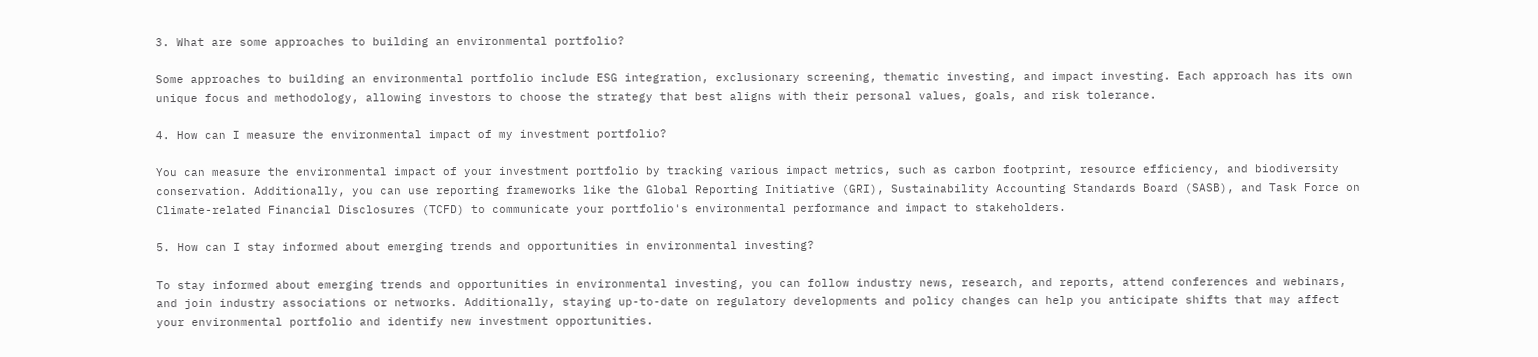3. What are some approaches to building an environmental portfolio?

Some approaches to building an environmental portfolio include ESG integration, exclusionary screening, thematic investing, and impact investing. Each approach has its own unique focus and methodology, allowing investors to choose the strategy that best aligns with their personal values, goals, and risk tolerance.

4. How can I measure the environmental impact of my investment portfolio?

You can measure the environmental impact of your investment portfolio by tracking various impact metrics, such as carbon footprint, resource efficiency, and biodiversity conservation. Additionally, you can use reporting frameworks like the Global Reporting Initiative (GRI), Sustainability Accounting Standards Board (SASB), and Task Force on Climate-related Financial Disclosures (TCFD) to communicate your portfolio's environmental performance and impact to stakeholders.

5. How can I stay informed about emerging trends and opportunities in environmental investing?

To stay informed about emerging trends and opportunities in environmental investing, you can follow industry news, research, and reports, attend conferences and webinars, and join industry associations or networks. Additionally, staying up-to-date on regulatory developments and policy changes can help you anticipate shifts that may affect your environmental portfolio and identify new investment opportunities.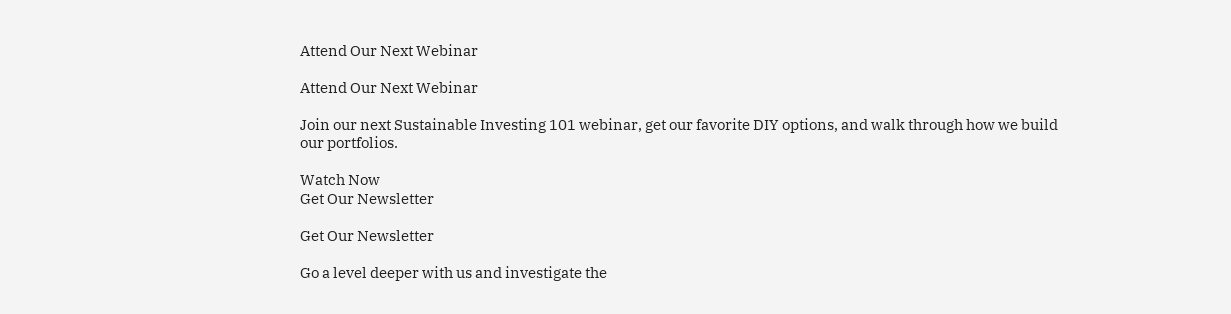Attend Our Next Webinar

Attend Our Next Webinar

Join our next Sustainable Investing 101 webinar, get our favorite DIY options, and walk through how we build our portfolios.

Watch Now
Get Our Newsletter

Get Our Newsletter

Go a level deeper with us and investigate the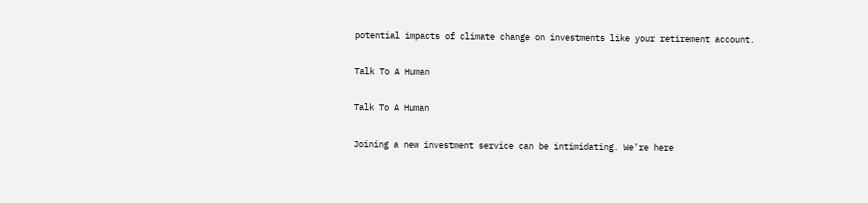potential impacts of climate change on investments like your retirement account.

Talk To A Human

Talk To A Human

Joining a new investment service can be intimidating. We’re here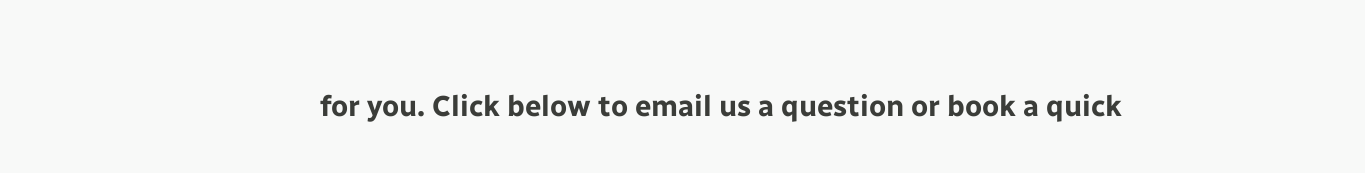for you. Click below to email us a question or book a quick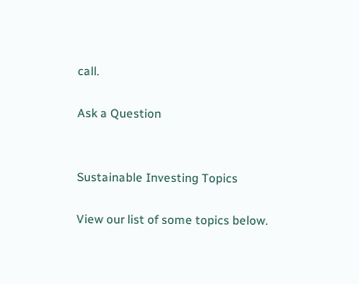call.

Ask a Question


Sustainable Investing Topics

View our list of some topics below.